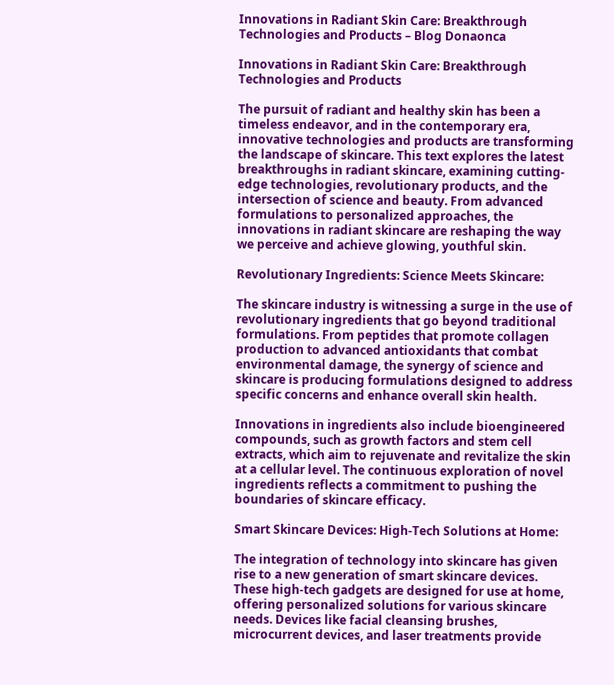Innovations in Radiant Skin Care: Breakthrough Technologies and Products – Blog Donaonca

Innovations in Radiant Skin Care: Breakthrough Technologies and Products

The pursuit of radiant and healthy skin has been a timeless endeavor, and in the contemporary era, innovative technologies and products are transforming the landscape of skincare. This text explores the latest breakthroughs in radiant skincare, examining cutting-edge technologies, revolutionary products, and the intersection of science and beauty. From advanced formulations to personalized approaches, the innovations in radiant skincare are reshaping the way we perceive and achieve glowing, youthful skin.

Revolutionary Ingredients: Science Meets Skincare:

The skincare industry is witnessing a surge in the use of revolutionary ingredients that go beyond traditional formulations. From peptides that promote collagen production to advanced antioxidants that combat environmental damage, the synergy of science and skincare is producing formulations designed to address specific concerns and enhance overall skin health.

Innovations in ingredients also include bioengineered compounds, such as growth factors and stem cell extracts, which aim to rejuvenate and revitalize the skin at a cellular level. The continuous exploration of novel ingredients reflects a commitment to pushing the boundaries of skincare efficacy.

Smart Skincare Devices: High-Tech Solutions at Home:

The integration of technology into skincare has given rise to a new generation of smart skincare devices. These high-tech gadgets are designed for use at home, offering personalized solutions for various skincare needs. Devices like facial cleansing brushes, microcurrent devices, and laser treatments provide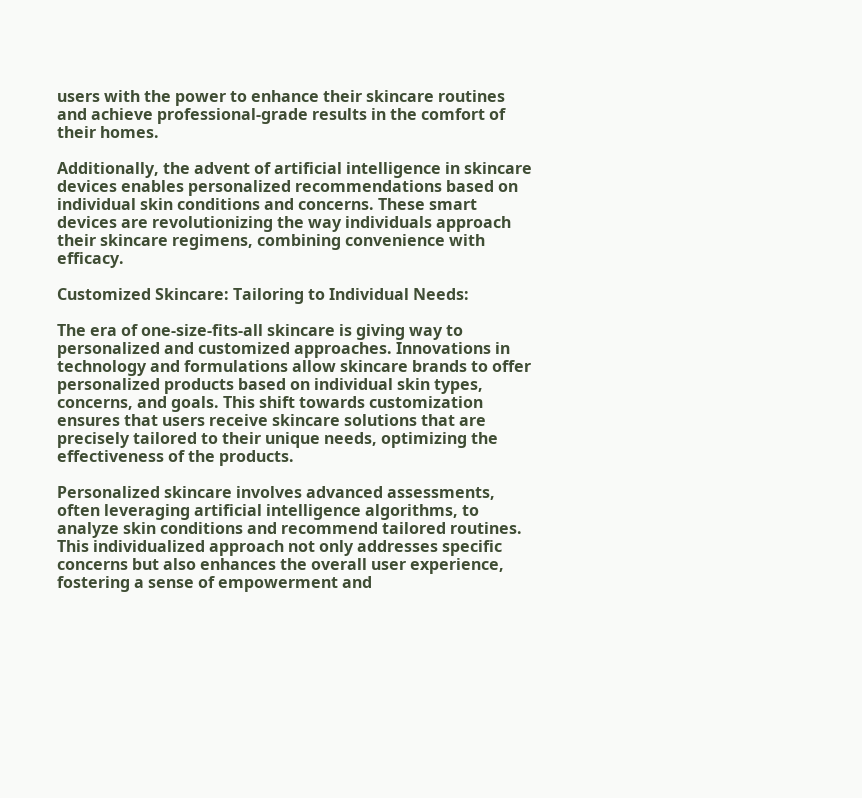users with the power to enhance their skincare routines and achieve professional-grade results in the comfort of their homes.

Additionally, the advent of artificial intelligence in skincare devices enables personalized recommendations based on individual skin conditions and concerns. These smart devices are revolutionizing the way individuals approach their skincare regimens, combining convenience with efficacy.

Customized Skincare: Tailoring to Individual Needs:

The era of one-size-fits-all skincare is giving way to personalized and customized approaches. Innovations in technology and formulations allow skincare brands to offer personalized products based on individual skin types, concerns, and goals. This shift towards customization ensures that users receive skincare solutions that are precisely tailored to their unique needs, optimizing the effectiveness of the products.

Personalized skincare involves advanced assessments, often leveraging artificial intelligence algorithms, to analyze skin conditions and recommend tailored routines. This individualized approach not only addresses specific concerns but also enhances the overall user experience, fostering a sense of empowerment and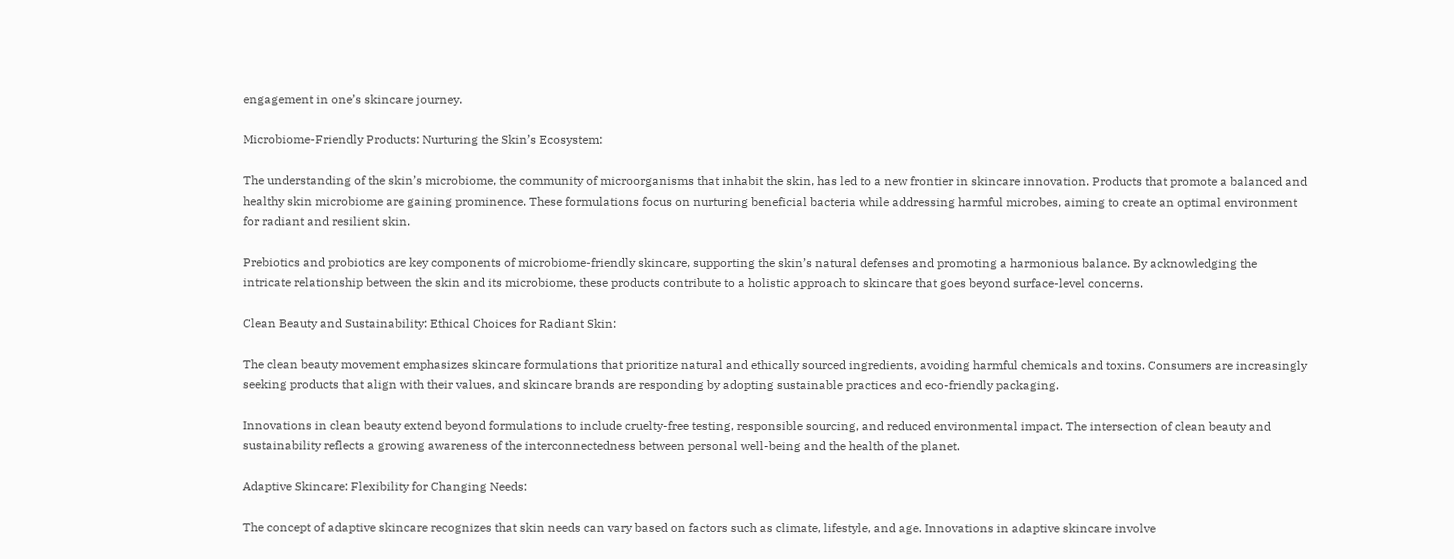engagement in one’s skincare journey.

Microbiome-Friendly Products: Nurturing the Skin’s Ecosystem:

The understanding of the skin’s microbiome, the community of microorganisms that inhabit the skin, has led to a new frontier in skincare innovation. Products that promote a balanced and healthy skin microbiome are gaining prominence. These formulations focus on nurturing beneficial bacteria while addressing harmful microbes, aiming to create an optimal environment for radiant and resilient skin.

Prebiotics and probiotics are key components of microbiome-friendly skincare, supporting the skin’s natural defenses and promoting a harmonious balance. By acknowledging the intricate relationship between the skin and its microbiome, these products contribute to a holistic approach to skincare that goes beyond surface-level concerns.

Clean Beauty and Sustainability: Ethical Choices for Radiant Skin:

The clean beauty movement emphasizes skincare formulations that prioritize natural and ethically sourced ingredients, avoiding harmful chemicals and toxins. Consumers are increasingly seeking products that align with their values, and skincare brands are responding by adopting sustainable practices and eco-friendly packaging.

Innovations in clean beauty extend beyond formulations to include cruelty-free testing, responsible sourcing, and reduced environmental impact. The intersection of clean beauty and sustainability reflects a growing awareness of the interconnectedness between personal well-being and the health of the planet.

Adaptive Skincare: Flexibility for Changing Needs:

The concept of adaptive skincare recognizes that skin needs can vary based on factors such as climate, lifestyle, and age. Innovations in adaptive skincare involve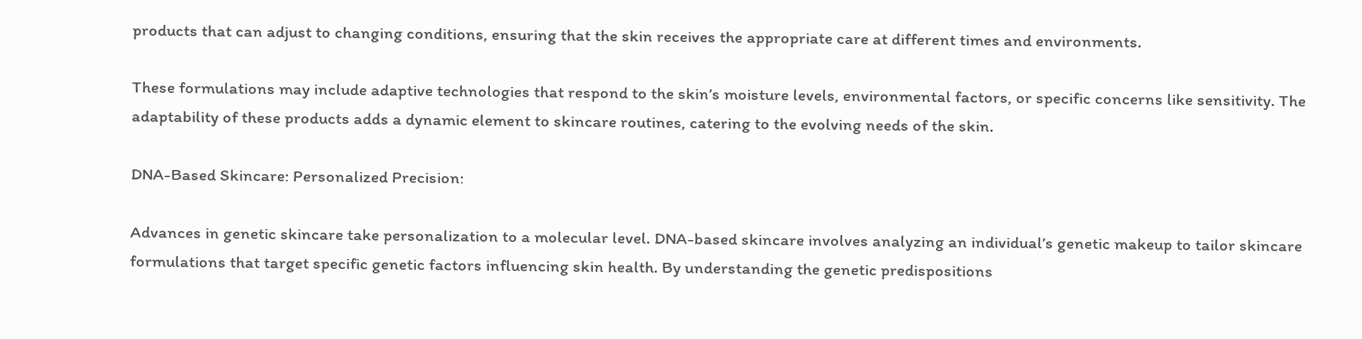products that can adjust to changing conditions, ensuring that the skin receives the appropriate care at different times and environments.

These formulations may include adaptive technologies that respond to the skin’s moisture levels, environmental factors, or specific concerns like sensitivity. The adaptability of these products adds a dynamic element to skincare routines, catering to the evolving needs of the skin.

DNA-Based Skincare: Personalized Precision:

Advances in genetic skincare take personalization to a molecular level. DNA-based skincare involves analyzing an individual’s genetic makeup to tailor skincare formulations that target specific genetic factors influencing skin health. By understanding the genetic predispositions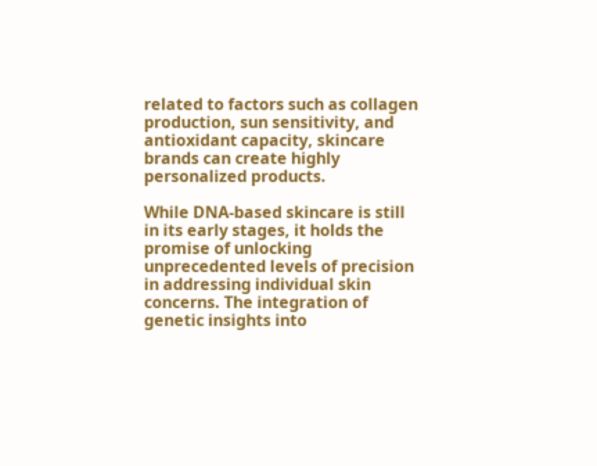related to factors such as collagen production, sun sensitivity, and antioxidant capacity, skincare brands can create highly personalized products.

While DNA-based skincare is still in its early stages, it holds the promise of unlocking unprecedented levels of precision in addressing individual skin concerns. The integration of genetic insights into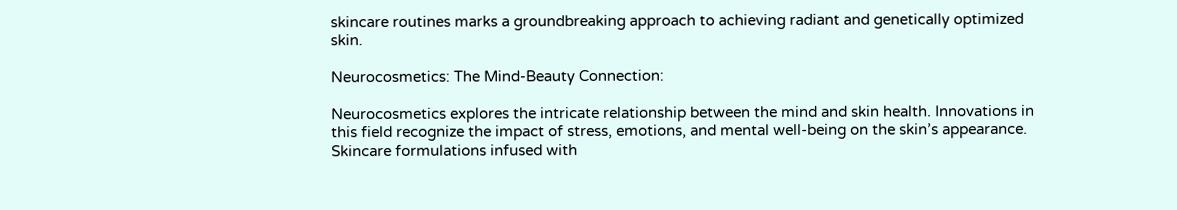skincare routines marks a groundbreaking approach to achieving radiant and genetically optimized skin.

Neurocosmetics: The Mind-Beauty Connection:

Neurocosmetics explores the intricate relationship between the mind and skin health. Innovations in this field recognize the impact of stress, emotions, and mental well-being on the skin’s appearance. Skincare formulations infused with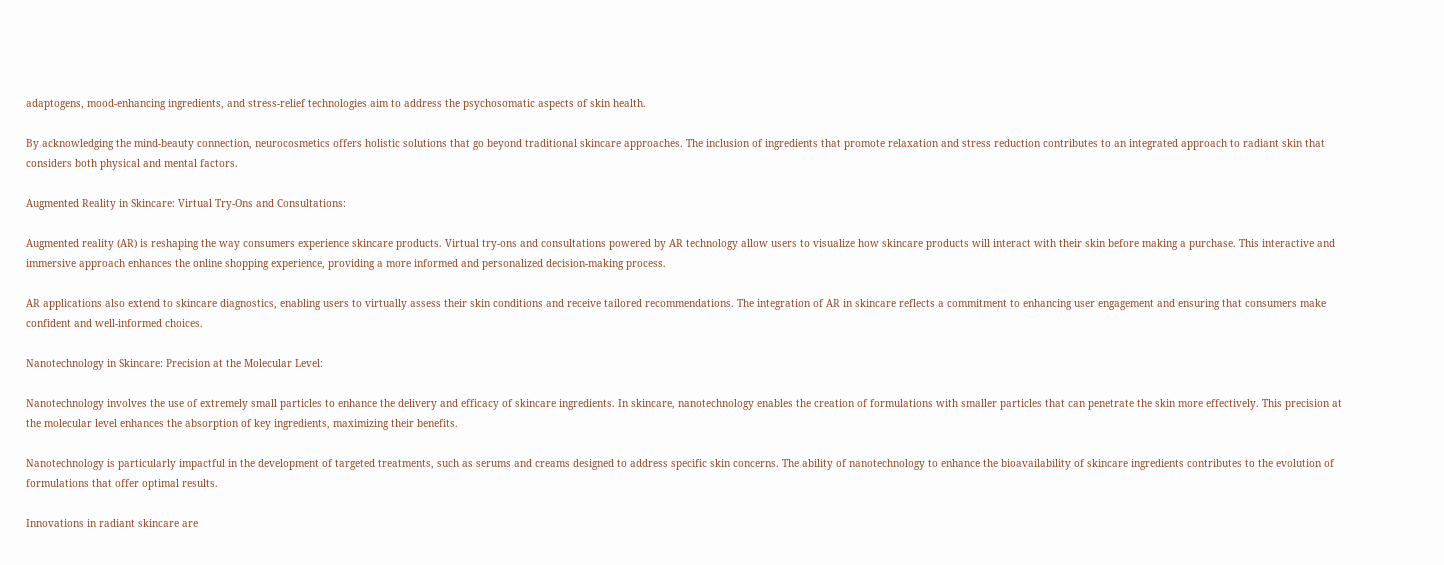adaptogens, mood-enhancing ingredients, and stress-relief technologies aim to address the psychosomatic aspects of skin health.

By acknowledging the mind-beauty connection, neurocosmetics offers holistic solutions that go beyond traditional skincare approaches. The inclusion of ingredients that promote relaxation and stress reduction contributes to an integrated approach to radiant skin that considers both physical and mental factors.

Augmented Reality in Skincare: Virtual Try-Ons and Consultations:

Augmented reality (AR) is reshaping the way consumers experience skincare products. Virtual try-ons and consultations powered by AR technology allow users to visualize how skincare products will interact with their skin before making a purchase. This interactive and immersive approach enhances the online shopping experience, providing a more informed and personalized decision-making process.

AR applications also extend to skincare diagnostics, enabling users to virtually assess their skin conditions and receive tailored recommendations. The integration of AR in skincare reflects a commitment to enhancing user engagement and ensuring that consumers make confident and well-informed choices.

Nanotechnology in Skincare: Precision at the Molecular Level:

Nanotechnology involves the use of extremely small particles to enhance the delivery and efficacy of skincare ingredients. In skincare, nanotechnology enables the creation of formulations with smaller particles that can penetrate the skin more effectively. This precision at the molecular level enhances the absorption of key ingredients, maximizing their benefits.

Nanotechnology is particularly impactful in the development of targeted treatments, such as serums and creams designed to address specific skin concerns. The ability of nanotechnology to enhance the bioavailability of skincare ingredients contributes to the evolution of formulations that offer optimal results.

Innovations in radiant skincare are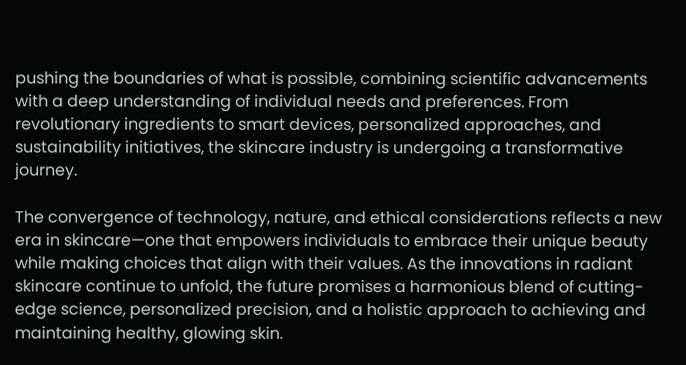pushing the boundaries of what is possible, combining scientific advancements with a deep understanding of individual needs and preferences. From revolutionary ingredients to smart devices, personalized approaches, and sustainability initiatives, the skincare industry is undergoing a transformative journey.

The convergence of technology, nature, and ethical considerations reflects a new era in skincare—one that empowers individuals to embrace their unique beauty while making choices that align with their values. As the innovations in radiant skincare continue to unfold, the future promises a harmonious blend of cutting-edge science, personalized precision, and a holistic approach to achieving and maintaining healthy, glowing skin.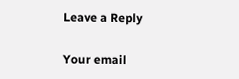Leave a Reply

Your email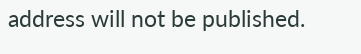address will not be published.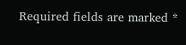Required fields are marked *